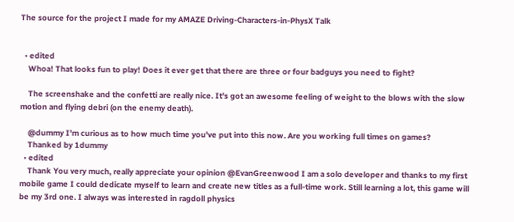The source for the project I made for my AMAZE Driving-Characters-in-PhysX Talk


  • edited
    Whoa! That looks fun to play! Does it ever get that there are three or four badguys you need to fight?

    The screenshake and the confetti are really nice. It's got an awesome feeling of weight to the blows with the slow motion and flying debri (on the enemy death).

    @dummy I'm curious as to how much time you've put into this now. Are you working full times on games?
    Thanked by 1dummy
  • edited
    Thank You very much, really appreciate your opinion @EvanGreenwood I am a solo developer and thanks to my first mobile game I could dedicate myself to learn and create new titles as a full-time work. Still learning a lot, this game will be my 3rd one. I always was interested in ragdoll physics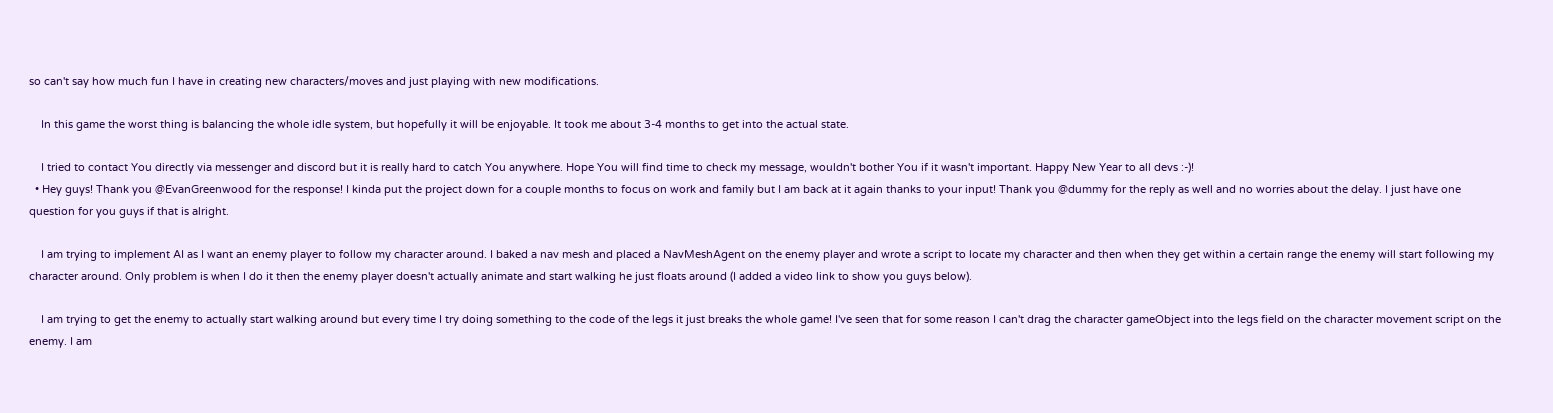so can't say how much fun I have in creating new characters/moves and just playing with new modifications.

    In this game the worst thing is balancing the whole idle system, but hopefully it will be enjoyable. It took me about 3-4 months to get into the actual state.

    I tried to contact You directly via messenger and discord but it is really hard to catch You anywhere. Hope You will find time to check my message, wouldn't bother You if it wasn't important. Happy New Year to all devs :-)!
  • Hey guys! Thank you @EvanGreenwood for the response! I kinda put the project down for a couple months to focus on work and family but I am back at it again thanks to your input! Thank you @dummy for the reply as well and no worries about the delay. I just have one question for you guys if that is alright.

    I am trying to implement AI as I want an enemy player to follow my character around. I baked a nav mesh and placed a NavMeshAgent on the enemy player and wrote a script to locate my character and then when they get within a certain range the enemy will start following my character around. Only problem is when I do it then the enemy player doesn't actually animate and start walking he just floats around (I added a video link to show you guys below).

    I am trying to get the enemy to actually start walking around but every time I try doing something to the code of the legs it just breaks the whole game! I've seen that for some reason I can't drag the character gameObject into the legs field on the character movement script on the enemy. I am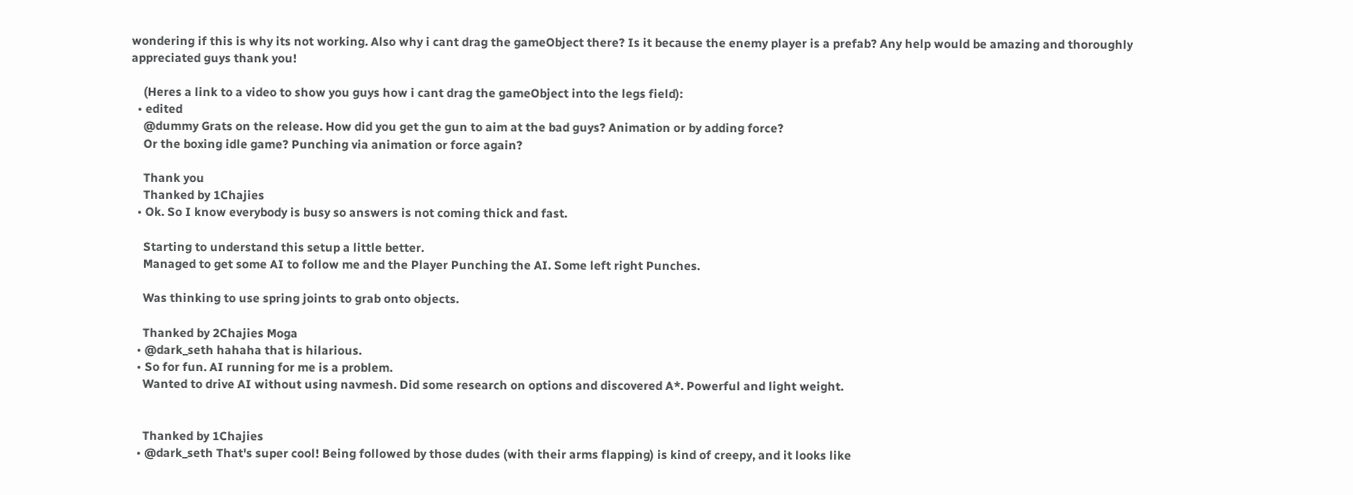wondering if this is why its not working. Also why i cant drag the gameObject there? Is it because the enemy player is a prefab? Any help would be amazing and thoroughly appreciated guys thank you!

    (Heres a link to a video to show you guys how i cant drag the gameObject into the legs field):
  • edited
    @dummy Grats on the release. How did you get the gun to aim at the bad guys? Animation or by adding force?
    Or the boxing idle game? Punching via animation or force again?

    Thank you
    Thanked by 1Chajies
  • Ok. So I know everybody is busy so answers is not coming thick and fast.

    Starting to understand this setup a little better.
    Managed to get some AI to follow me and the Player Punching the AI. Some left right Punches.

    Was thinking to use spring joints to grab onto objects.

    Thanked by 2Chajies Moga
  • @dark_seth hahaha that is hilarious.
  • So for fun. AI running for me is a problem.
    Wanted to drive AI without using navmesh. Did some research on options and discovered A*. Powerful and light weight.


    Thanked by 1Chajies
  • @dark_seth That's super cool! Being followed by those dudes (with their arms flapping) is kind of creepy, and it looks like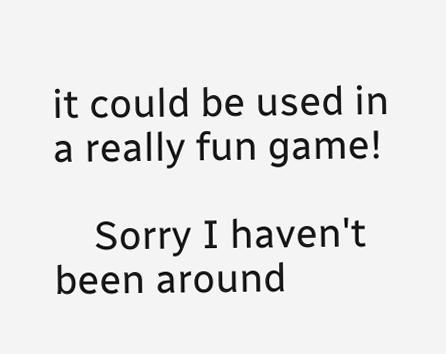it could be used in a really fun game!

    Sorry I haven't been around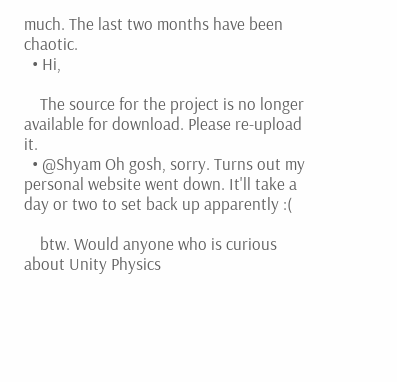much. The last two months have been chaotic.
  • Hi,

    The source for the project is no longer available for download. Please re-upload it.
  • @Shyam Oh gosh, sorry. Turns out my personal website went down. It'll take a day or two to set back up apparently :(

    btw. Would anyone who is curious about Unity Physics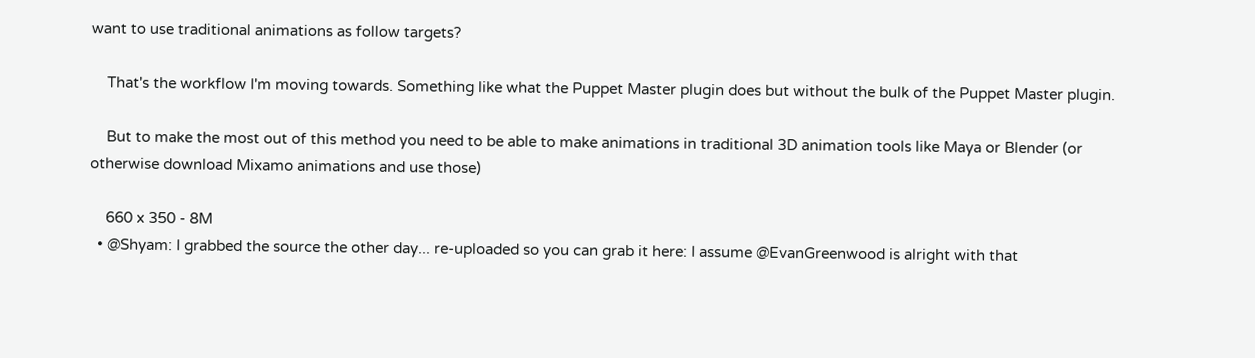want to use traditional animations as follow targets?

    That's the workflow I'm moving towards. Something like what the Puppet Master plugin does but without the bulk of the Puppet Master plugin.

    But to make the most out of this method you need to be able to make animations in traditional 3D animation tools like Maya or Blender (or otherwise download Mixamo animations and use those)

    660 x 350 - 8M
  • @Shyam: I grabbed the source the other day... re-uploaded so you can grab it here: I assume @EvanGreenwood is alright with that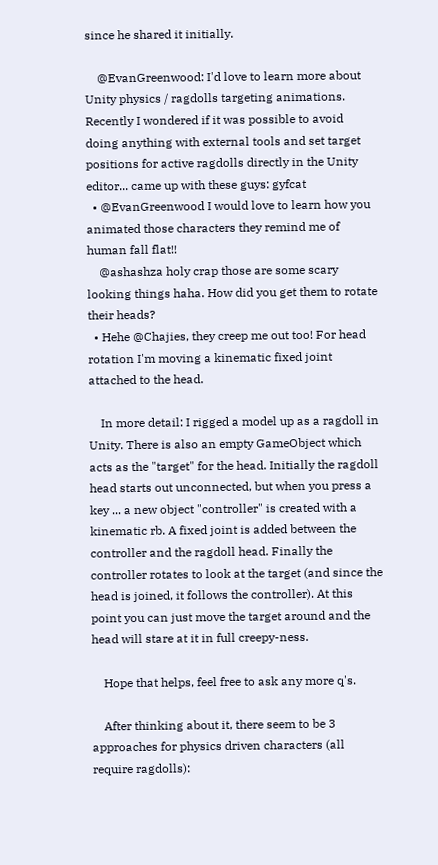since he shared it initially.

    @EvanGreenwood: I'd love to learn more about Unity physics / ragdolls targeting animations. Recently I wondered if it was possible to avoid doing anything with external tools and set target positions for active ragdolls directly in the Unity editor... came up with these guys: gyfcat
  • @EvanGreenwood I would love to learn how you animated those characters they remind me of human fall flat!!
    @ashashza holy crap those are some scary looking things haha. How did you get them to rotate their heads?
  • Hehe @Chajies, they creep me out too! For head rotation I'm moving a kinematic fixed joint attached to the head.

    In more detail: I rigged a model up as a ragdoll in Unity. There is also an empty GameObject which acts as the "target" for the head. Initially the ragdoll head starts out unconnected, but when you press a key ... a new object "controller" is created with a kinematic rb. A fixed joint is added between the controller and the ragdoll head. Finally the controller rotates to look at the target (and since the head is joined, it follows the controller). At this point you can just move the target around and the head will stare at it in full creepy-ness.

    Hope that helps, feel free to ask any more q's.

    After thinking about it, there seem to be 3 approaches for physics driven characters (all require ragdolls):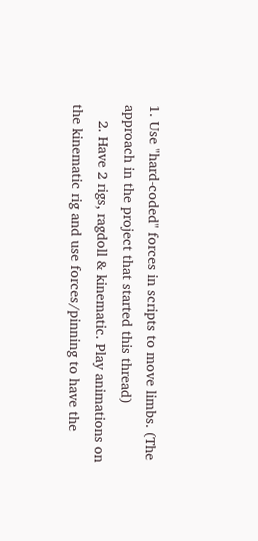1. Use "hard-coded" forces in scripts to move limbs. (The approach in the project that started this thread)
    2. Have 2 rigs, ragdoll & kinematic. Play animations on the kinematic rig and use forces/pinning to have the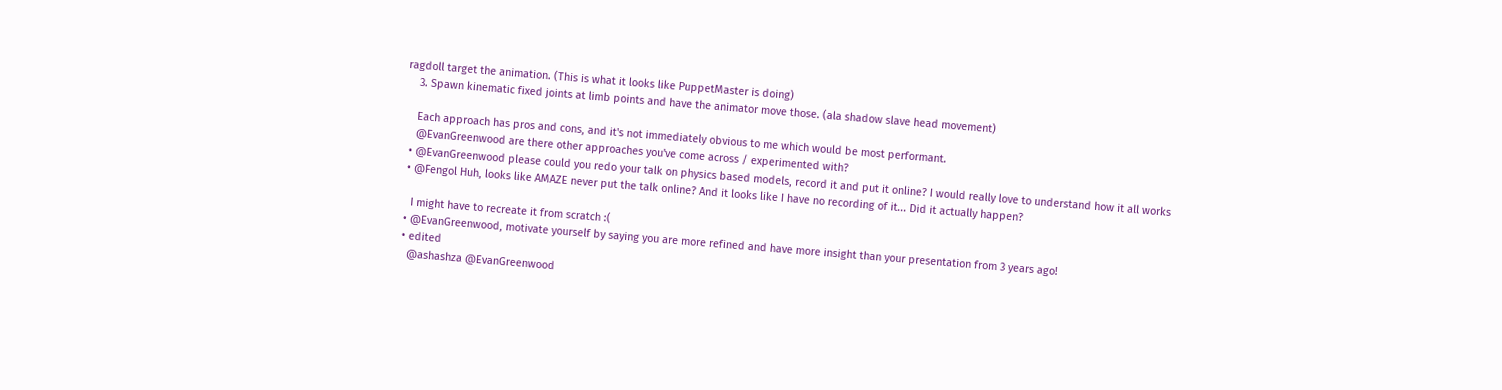ragdoll target the animation. (This is what it looks like PuppetMaster is doing)
    3. Spawn kinematic fixed joints at limb points and have the animator move those. (ala shadow slave head movement)

    Each approach has pros and cons, and it's not immediately obvious to me which would be most performant.
    @EvanGreenwood are there other approaches you've come across / experimented with?
  • @EvanGreenwood please could you redo your talk on physics based models, record it and put it online? I would really love to understand how it all works
  • @Fengol Huh, looks like AMAZE never put the talk online? And it looks like I have no recording of it... Did it actually happen?

    I might have to recreate it from scratch :(
  • @EvanGreenwood, motivate yourself by saying you are more refined and have more insight than your presentation from 3 years ago!
  • edited
    @ashashza @EvanGreenwood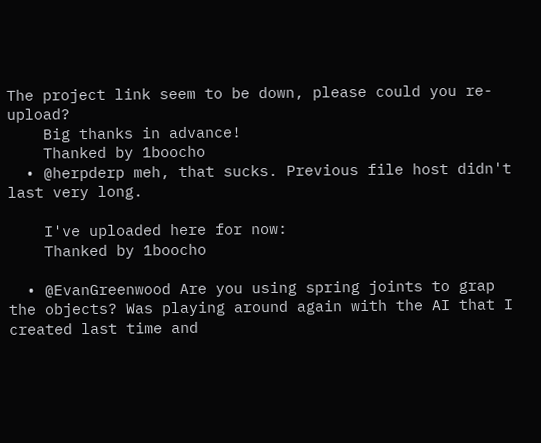The project link seem to be down, please could you re-upload?
    Big thanks in advance!
    Thanked by 1boocho
  • @herpderp meh, that sucks. Previous file host didn't last very long.

    I've uploaded here for now:
    Thanked by 1boocho

  • @EvanGreenwood Are you using spring joints to grap the objects? Was playing around again with the AI that I created last time and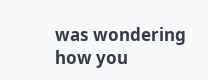was wondering how you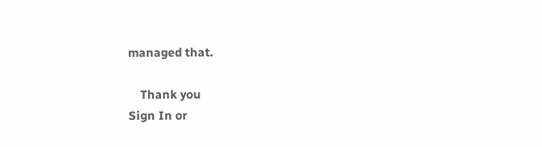managed that.

    Thank you
Sign In or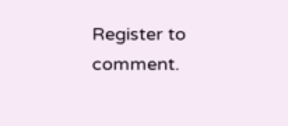Register to comment.